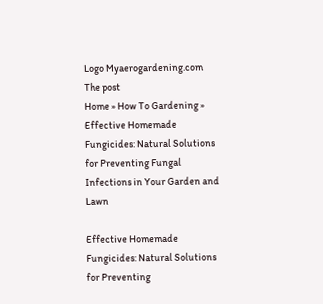Logo Myaerogardening.com
The post
Home » How To Gardening » Effective Homemade Fungicides: Natural Solutions for Preventing Fungal Infections in Your Garden and Lawn

Effective Homemade Fungicides: Natural Solutions for Preventing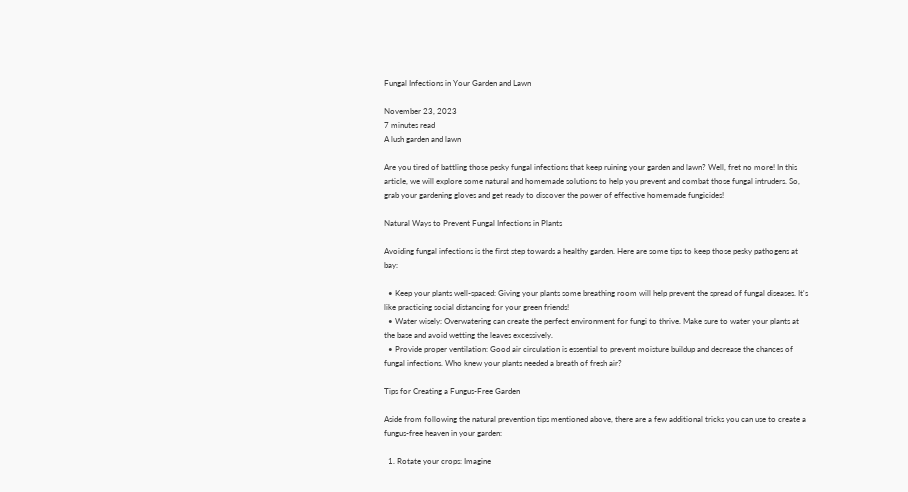Fungal Infections in Your Garden and Lawn

November 23, 2023
7 minutes read
A lush garden and lawn

Are you tired of battling those pesky fungal infections that keep ruining your garden and lawn? Well, fret no more! In this article, we will explore some natural and homemade solutions to help you prevent and combat those fungal intruders. So, grab your gardening gloves and get ready to discover the power of effective homemade fungicides!

Natural Ways to Prevent Fungal Infections in Plants

Avoiding fungal infections is the first step towards a healthy garden. Here are some tips to keep those pesky pathogens at bay:

  • Keep your plants well-spaced: Giving your plants some breathing room will help prevent the spread of fungal diseases. It's like practicing social distancing for your green friends!
  • Water wisely: Overwatering can create the perfect environment for fungi to thrive. Make sure to water your plants at the base and avoid wetting the leaves excessively.
  • Provide proper ventilation: Good air circulation is essential to prevent moisture buildup and decrease the chances of fungal infections. Who knew your plants needed a breath of fresh air?

Tips for Creating a Fungus-Free Garden

Aside from following the natural prevention tips mentioned above, there are a few additional tricks you can use to create a fungus-free heaven in your garden:

  1. Rotate your crops: Imagine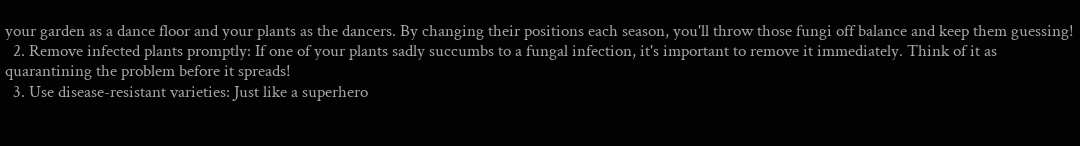your garden as a dance floor and your plants as the dancers. By changing their positions each season, you'll throw those fungi off balance and keep them guessing!
  2. Remove infected plants promptly: If one of your plants sadly succumbs to a fungal infection, it's important to remove it immediately. Think of it as quarantining the problem before it spreads!
  3. Use disease-resistant varieties: Just like a superhero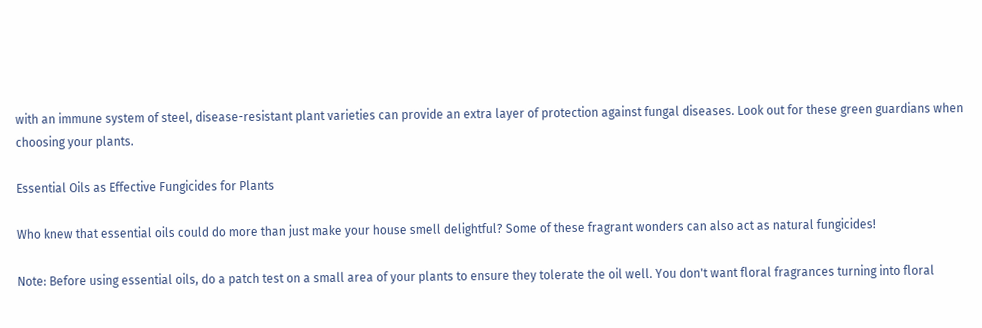with an immune system of steel, disease-resistant plant varieties can provide an extra layer of protection against fungal diseases. Look out for these green guardians when choosing your plants.

Essential Oils as Effective Fungicides for Plants

Who knew that essential oils could do more than just make your house smell delightful? Some of these fragrant wonders can also act as natural fungicides!

Note: Before using essential oils, do a patch test on a small area of your plants to ensure they tolerate the oil well. You don't want floral fragrances turning into floral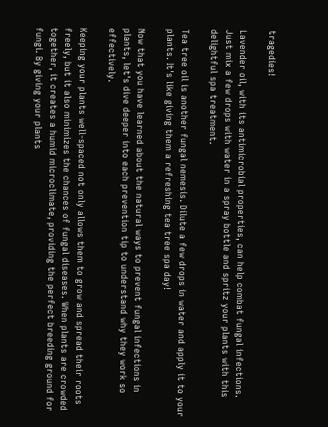tragedies!

Lavender oil, with its antimicrobial properties, can help combat fungal infections. Just mix a few drops with water in a spray bottle and spritz your plants with this delightful spa treatment.

Tea tree oil is another fungal nemesis. Dilute a few drops in water and apply it to your plants. It's like giving them a refreshing tea tree spa day!

Now that you have learned about the natural ways to prevent fungal infections in plants, let's dive deeper into each prevention tip to understand why they work so effectively.

Keeping your plants well-spaced not only allows them to grow and spread their roots freely, but it also minimizes the chances of fungal diseases. When plants are crowded together, it creates a humid microclimate, providing the perfect breeding ground for fungi. By giving your plants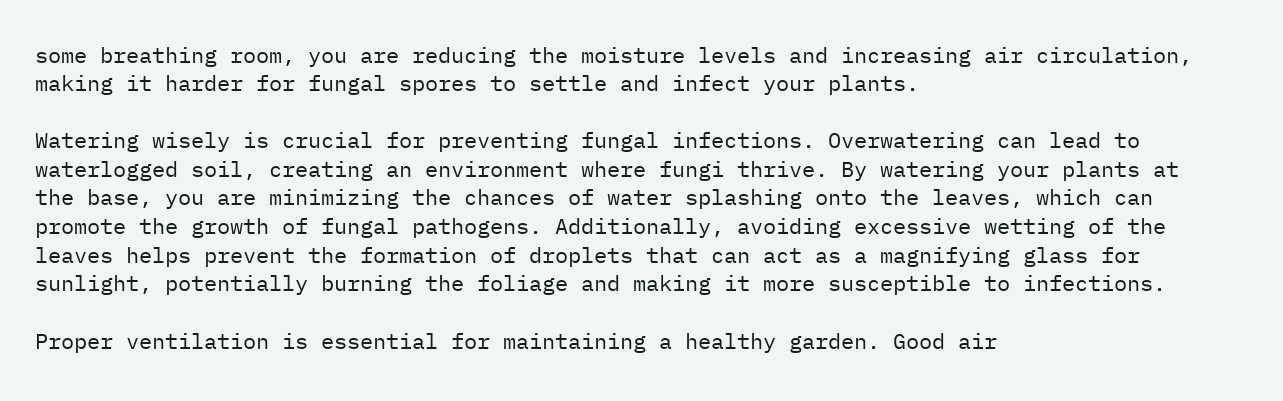some breathing room, you are reducing the moisture levels and increasing air circulation, making it harder for fungal spores to settle and infect your plants.

Watering wisely is crucial for preventing fungal infections. Overwatering can lead to waterlogged soil, creating an environment where fungi thrive. By watering your plants at the base, you are minimizing the chances of water splashing onto the leaves, which can promote the growth of fungal pathogens. Additionally, avoiding excessive wetting of the leaves helps prevent the formation of droplets that can act as a magnifying glass for sunlight, potentially burning the foliage and making it more susceptible to infections.

Proper ventilation is essential for maintaining a healthy garden. Good air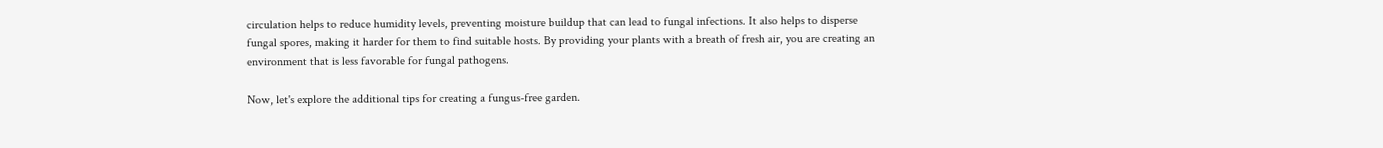circulation helps to reduce humidity levels, preventing moisture buildup that can lead to fungal infections. It also helps to disperse fungal spores, making it harder for them to find suitable hosts. By providing your plants with a breath of fresh air, you are creating an environment that is less favorable for fungal pathogens.

Now, let's explore the additional tips for creating a fungus-free garden.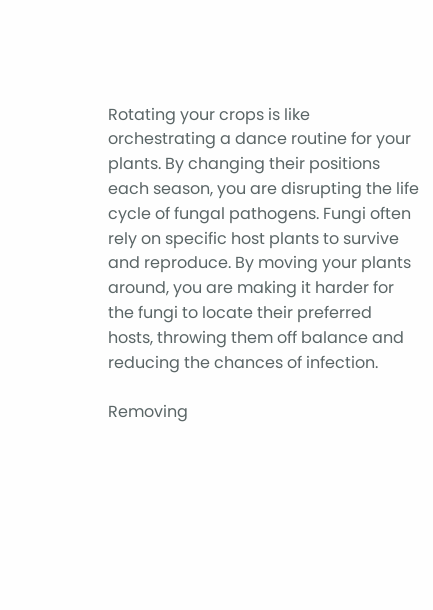Rotating your crops is like orchestrating a dance routine for your plants. By changing their positions each season, you are disrupting the life cycle of fungal pathogens. Fungi often rely on specific host plants to survive and reproduce. By moving your plants around, you are making it harder for the fungi to locate their preferred hosts, throwing them off balance and reducing the chances of infection.

Removing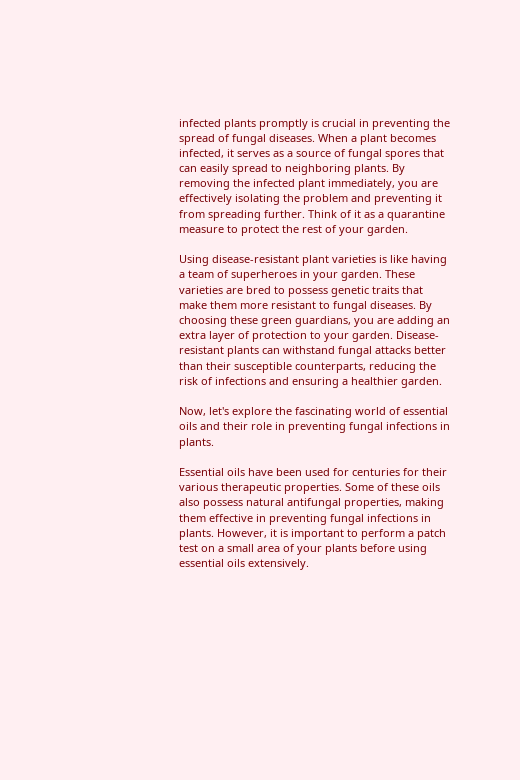infected plants promptly is crucial in preventing the spread of fungal diseases. When a plant becomes infected, it serves as a source of fungal spores that can easily spread to neighboring plants. By removing the infected plant immediately, you are effectively isolating the problem and preventing it from spreading further. Think of it as a quarantine measure to protect the rest of your garden.

Using disease-resistant plant varieties is like having a team of superheroes in your garden. These varieties are bred to possess genetic traits that make them more resistant to fungal diseases. By choosing these green guardians, you are adding an extra layer of protection to your garden. Disease-resistant plants can withstand fungal attacks better than their susceptible counterparts, reducing the risk of infections and ensuring a healthier garden.

Now, let's explore the fascinating world of essential oils and their role in preventing fungal infections in plants.

Essential oils have been used for centuries for their various therapeutic properties. Some of these oils also possess natural antifungal properties, making them effective in preventing fungal infections in plants. However, it is important to perform a patch test on a small area of your plants before using essential oils extensively.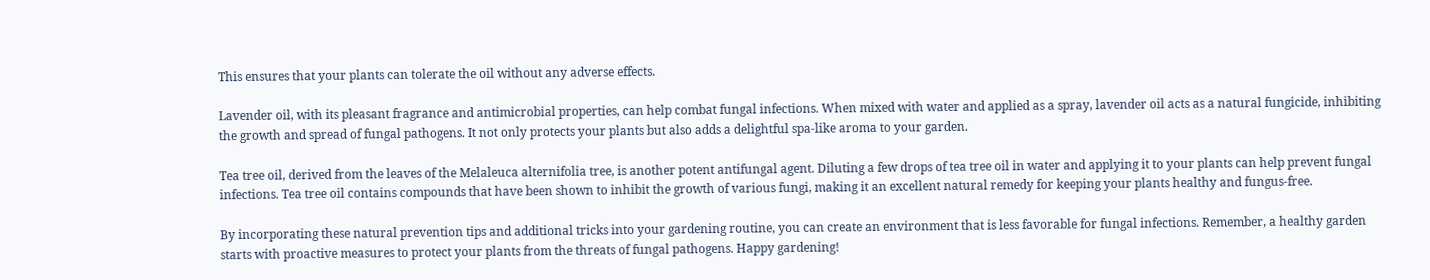This ensures that your plants can tolerate the oil without any adverse effects.

Lavender oil, with its pleasant fragrance and antimicrobial properties, can help combat fungal infections. When mixed with water and applied as a spray, lavender oil acts as a natural fungicide, inhibiting the growth and spread of fungal pathogens. It not only protects your plants but also adds a delightful spa-like aroma to your garden.

Tea tree oil, derived from the leaves of the Melaleuca alternifolia tree, is another potent antifungal agent. Diluting a few drops of tea tree oil in water and applying it to your plants can help prevent fungal infections. Tea tree oil contains compounds that have been shown to inhibit the growth of various fungi, making it an excellent natural remedy for keeping your plants healthy and fungus-free.

By incorporating these natural prevention tips and additional tricks into your gardening routine, you can create an environment that is less favorable for fungal infections. Remember, a healthy garden starts with proactive measures to protect your plants from the threats of fungal pathogens. Happy gardening!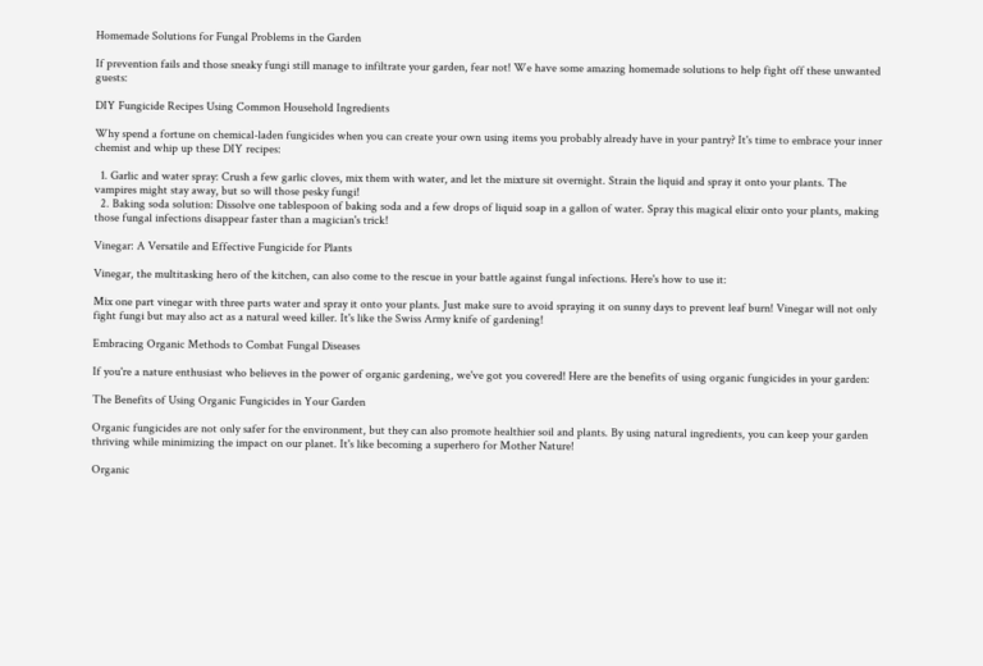Homemade Solutions for Fungal Problems in the Garden

If prevention fails and those sneaky fungi still manage to infiltrate your garden, fear not! We have some amazing homemade solutions to help fight off these unwanted guests:

DIY Fungicide Recipes Using Common Household Ingredients

Why spend a fortune on chemical-laden fungicides when you can create your own using items you probably already have in your pantry? It's time to embrace your inner chemist and whip up these DIY recipes:

  1. Garlic and water spray: Crush a few garlic cloves, mix them with water, and let the mixture sit overnight. Strain the liquid and spray it onto your plants. The vampires might stay away, but so will those pesky fungi!
  2. Baking soda solution: Dissolve one tablespoon of baking soda and a few drops of liquid soap in a gallon of water. Spray this magical elixir onto your plants, making those fungal infections disappear faster than a magician's trick!

Vinegar: A Versatile and Effective Fungicide for Plants

Vinegar, the multitasking hero of the kitchen, can also come to the rescue in your battle against fungal infections. Here's how to use it:

Mix one part vinegar with three parts water and spray it onto your plants. Just make sure to avoid spraying it on sunny days to prevent leaf burn! Vinegar will not only fight fungi but may also act as a natural weed killer. It's like the Swiss Army knife of gardening!

Embracing Organic Methods to Combat Fungal Diseases

If you're a nature enthusiast who believes in the power of organic gardening, we've got you covered! Here are the benefits of using organic fungicides in your garden:

The Benefits of Using Organic Fungicides in Your Garden

Organic fungicides are not only safer for the environment, but they can also promote healthier soil and plants. By using natural ingredients, you can keep your garden thriving while minimizing the impact on our planet. It's like becoming a superhero for Mother Nature!

Organic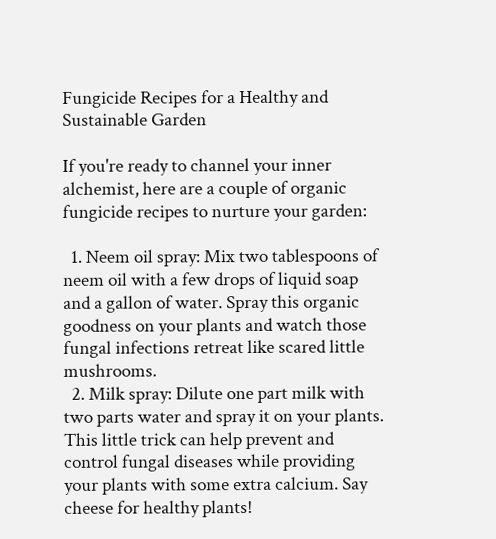Fungicide Recipes for a Healthy and Sustainable Garden

If you're ready to channel your inner alchemist, here are a couple of organic fungicide recipes to nurture your garden:

  1. Neem oil spray: Mix two tablespoons of neem oil with a few drops of liquid soap and a gallon of water. Spray this organic goodness on your plants and watch those fungal infections retreat like scared little mushrooms.
  2. Milk spray: Dilute one part milk with two parts water and spray it on your plants. This little trick can help prevent and control fungal diseases while providing your plants with some extra calcium. Say cheese for healthy plants!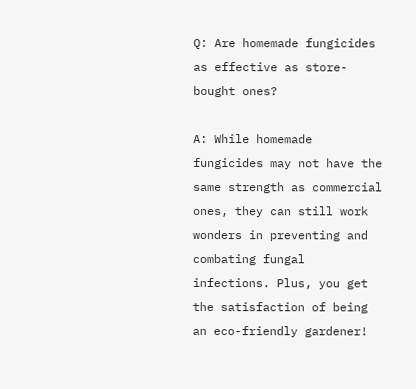Q: Are homemade fungicides as effective as store-bought ones?

A: While homemade fungicides may not have the same strength as commercial ones, they can still work wonders in preventing and combating fungal infections. Plus, you get the satisfaction of being an eco-friendly gardener!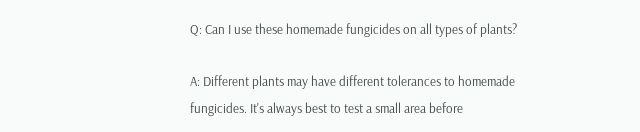Q: Can I use these homemade fungicides on all types of plants?

A: Different plants may have different tolerances to homemade fungicides. It's always best to test a small area before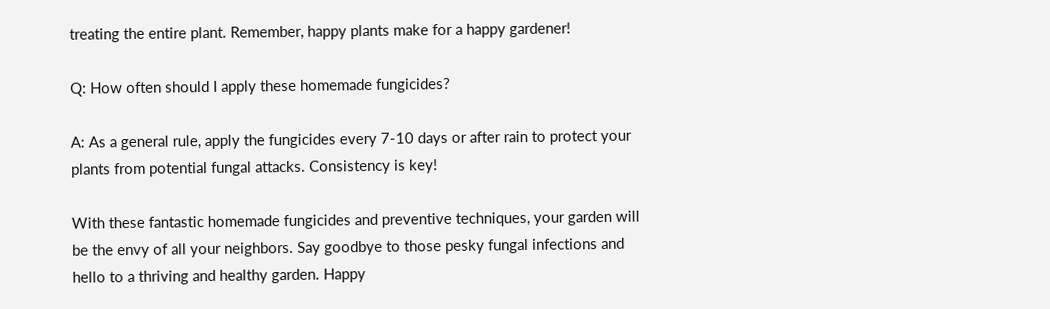treating the entire plant. Remember, happy plants make for a happy gardener!

Q: How often should I apply these homemade fungicides?

A: As a general rule, apply the fungicides every 7-10 days or after rain to protect your plants from potential fungal attacks. Consistency is key!

With these fantastic homemade fungicides and preventive techniques, your garden will be the envy of all your neighbors. Say goodbye to those pesky fungal infections and hello to a thriving and healthy garden. Happy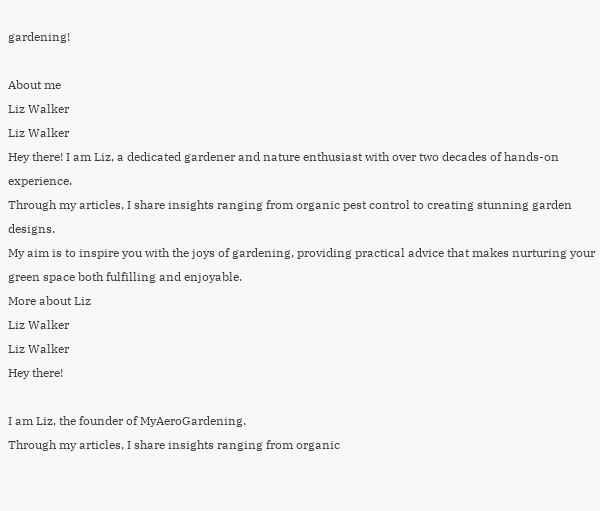gardening!

About me
Liz Walker
Liz Walker
Hey there! I am Liz, a dedicated gardener and nature enthusiast with over two decades of hands-on experience.
Through my articles, I share insights ranging from organic pest control to creating stunning garden designs.
My aim is to inspire you with the joys of gardening, providing practical advice that makes nurturing your green space both fulfilling and enjoyable.
More about Liz
Liz Walker
Liz Walker
Hey there!

I am Liz, the founder of MyAeroGardening.
Through my articles, I share insights ranging from organic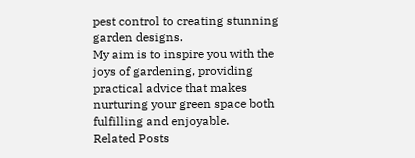pest control to creating stunning garden designs.
My aim is to inspire you with the joys of gardening, providing practical advice that makes nurturing your green space both fulfilling and enjoyable.
Related Posts